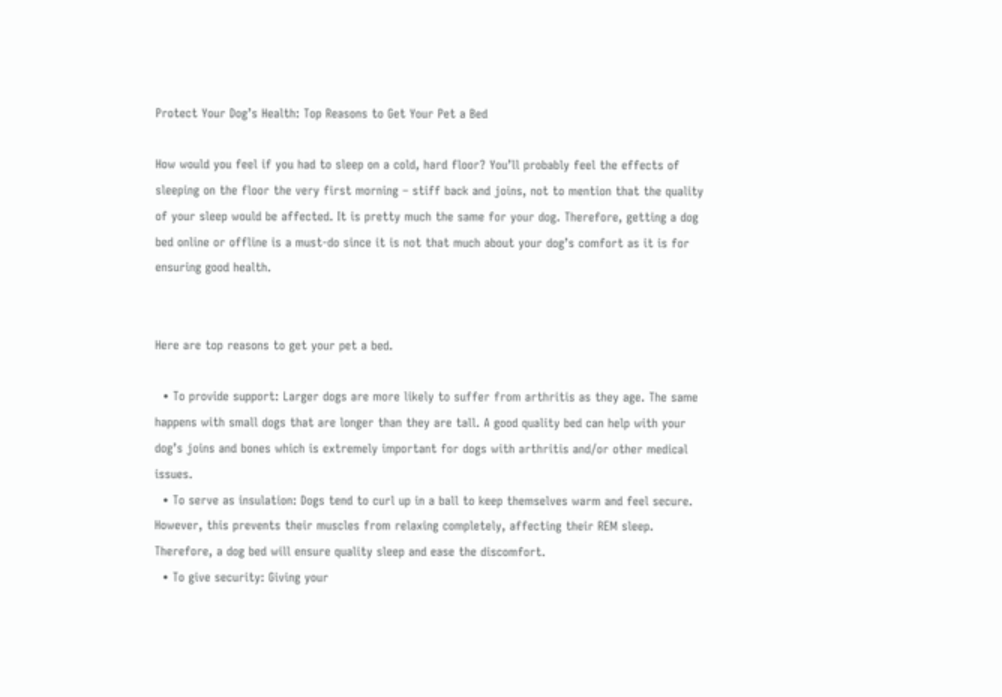Protect Your Dog’s Health: Top Reasons to Get Your Pet a Bed

How would you feel if you had to sleep on a cold, hard floor? You’ll probably feel the effects of sleeping on the floor the very first morning – stiff back and joins, not to mention that the quality of your sleep would be affected. It is pretty much the same for your dog. Therefore, getting a dog bed online or offline is a must-do since it is not that much about your dog’s comfort as it is for ensuring good health.


Here are top reasons to get your pet a bed.

  • To provide support: Larger dogs are more likely to suffer from arthritis as they age. The same happens with small dogs that are longer than they are tall. A good quality bed can help with your dog’s joins and bones which is extremely important for dogs with arthritis and/or other medical issues.
  • To serve as insulation: Dogs tend to curl up in a ball to keep themselves warm and feel secure. However, this prevents their muscles from relaxing completely, affecting their REM sleep. Therefore, a dog bed will ensure quality sleep and ease the discomfort.
  • To give security: Giving your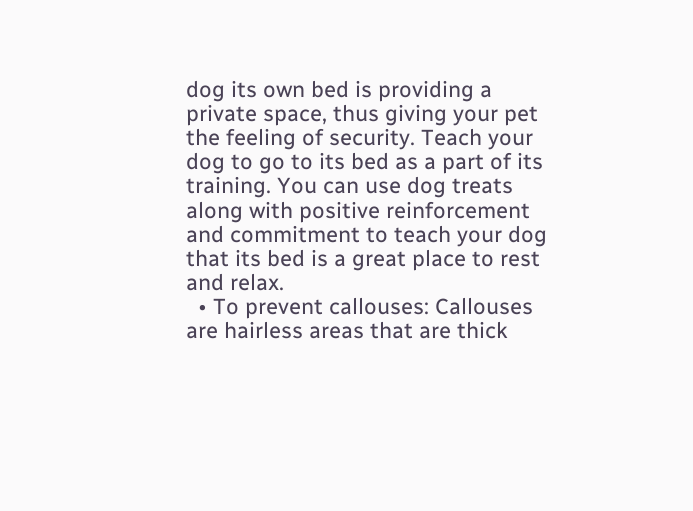dog its own bed is providing a private space, thus giving your pet the feeling of security. Teach your dog to go to its bed as a part of its training. You can use dog treats along with positive reinforcement and commitment to teach your dog that its bed is a great place to rest and relax.
  • To prevent callouses: Callouses are hairless areas that are thick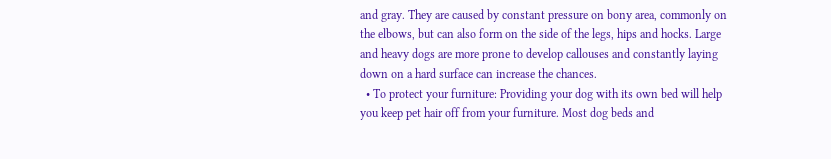and gray. They are caused by constant pressure on bony area, commonly on the elbows, but can also form on the side of the legs, hips and hocks. Large and heavy dogs are more prone to develop callouses and constantly laying down on a hard surface can increase the chances.
  • To protect your furniture: Providing your dog with its own bed will help you keep pet hair off from your furniture. Most dog beds and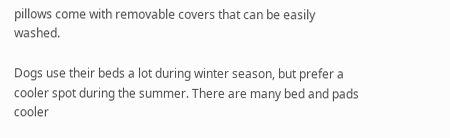pillows come with removable covers that can be easily washed.

Dogs use their beds a lot during winter season, but prefer a cooler spot during the summer. There are many bed and pads cooler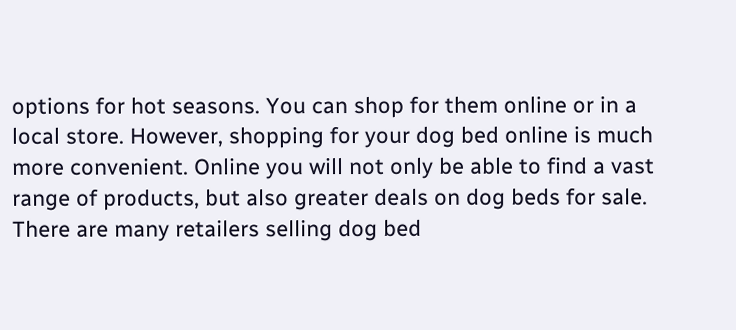options for hot seasons. You can shop for them online or in a local store. However, shopping for your dog bed online is much more convenient. Online you will not only be able to find a vast range of products, but also greater deals on dog beds for sale. There are many retailers selling dog bed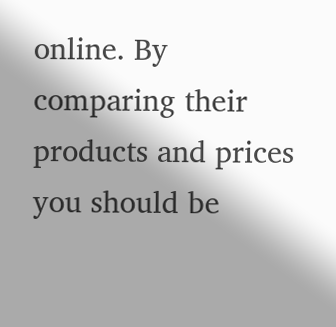online. By comparing their products and prices you should be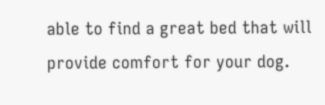able to find a great bed that will provide comfort for your dog.